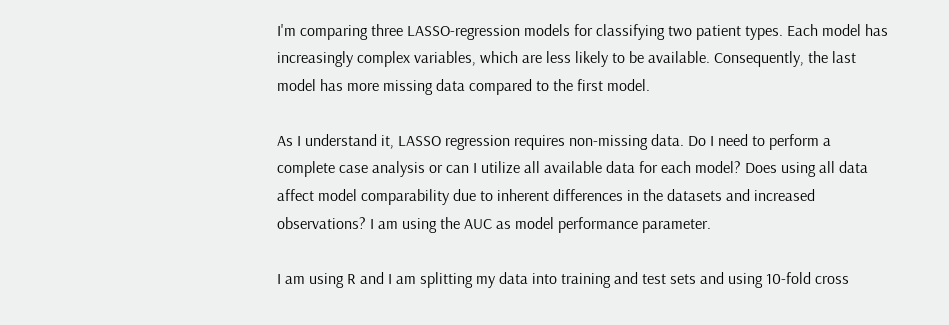I'm comparing three LASSO-regression models for classifying two patient types. Each model has increasingly complex variables, which are less likely to be available. Consequently, the last model has more missing data compared to the first model.

As I understand it, LASSO regression requires non-missing data. Do I need to perform a complete case analysis or can I utilize all available data for each model? Does using all data affect model comparability due to inherent differences in the datasets and increased observations? I am using the AUC as model performance parameter.

I am using R and I am splitting my data into training and test sets and using 10-fold cross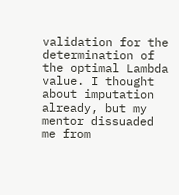validation for the determination of the optimal Lambda value. I thought about imputation already, but my mentor dissuaded me from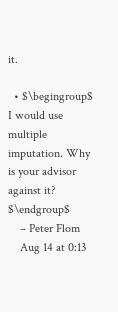it.

  • $\begingroup$ I would use multiple imputation. Why is your advisor against it? $\endgroup$
    – Peter Flom
    Aug 14 at 0:13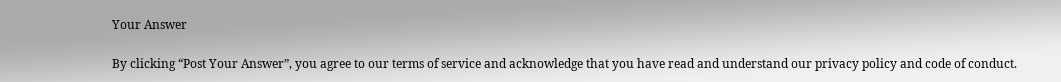Your Answer

By clicking “Post Your Answer”, you agree to our terms of service and acknowledge that you have read and understand our privacy policy and code of conduct.